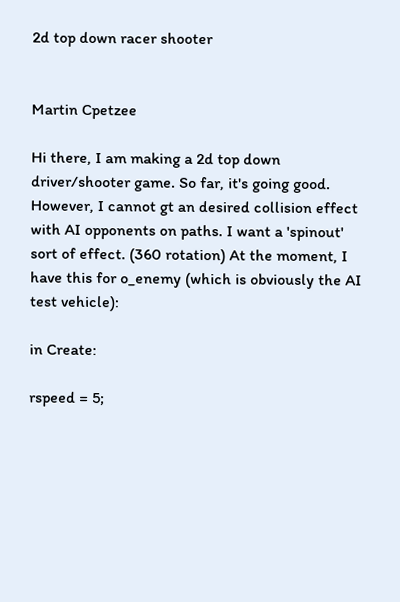2d top down racer shooter


Martin Cpetzee

Hi there, I am making a 2d top down driver/shooter game. So far, it's going good. However, I cannot gt an desired collision effect with AI opponents on paths. I want a 'spinout' sort of effect. (360 rotation) At the moment, I have this for o_enemy (which is obviously the AI test vehicle):

in Create:

rspeed = 5;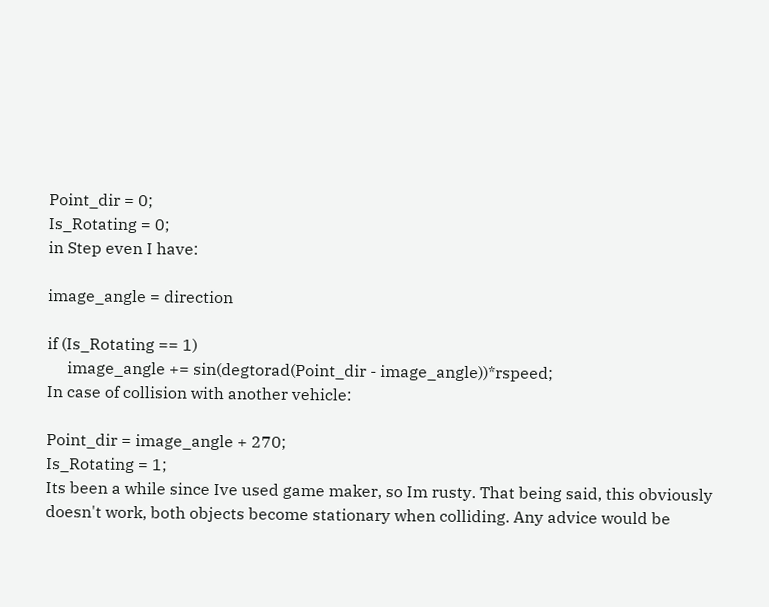Point_dir = 0;
Is_Rotating = 0;
in Step even I have:

image_angle = direction

if (Is_Rotating == 1)
     image_angle += sin(degtorad(Point_dir - image_angle))*rspeed;
In case of collision with another vehicle:

Point_dir = image_angle + 270;
Is_Rotating = 1;
Its been a while since Ive used game maker, so Im rusty. That being said, this obviously doesn't work, both objects become stationary when colliding. Any advice would be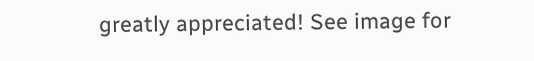greatly appreciated! See image for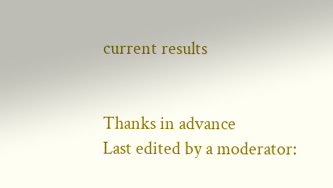current results


Thanks in advance
Last edited by a moderator: